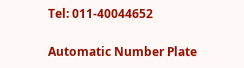Tel: 011-40044652

Automatic Number Plate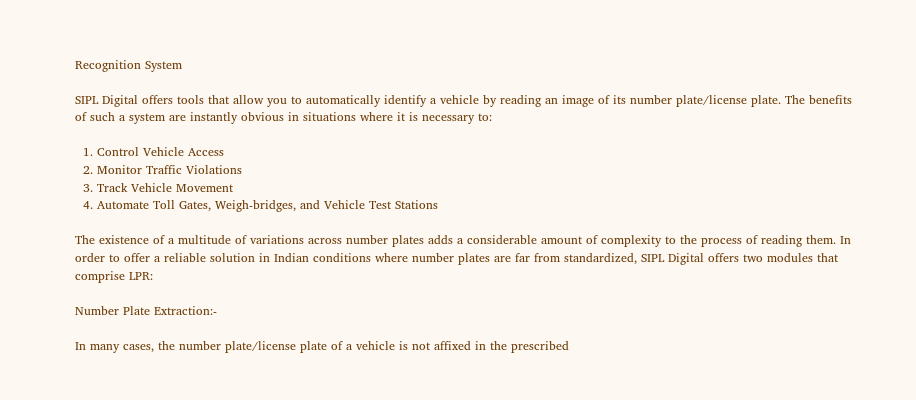Recognition System

SIPL Digital offers tools that allow you to automatically identify a vehicle by reading an image of its number plate/license plate. The benefits of such a system are instantly obvious in situations where it is necessary to:

  1. Control Vehicle Access
  2. Monitor Traffic Violations
  3. Track Vehicle Movement
  4. Automate Toll Gates, Weigh-bridges, and Vehicle Test Stations

The existence of a multitude of variations across number plates adds a considerable amount of complexity to the process of reading them. In order to offer a reliable solution in Indian conditions where number plates are far from standardized, SIPL Digital offers two modules that comprise LPR:

Number Plate Extraction:-

In many cases, the number plate/license plate of a vehicle is not affixed in the prescribed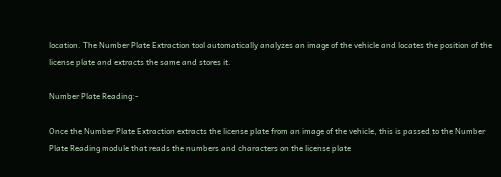location. The Number Plate Extraction tool automatically analyzes an image of the vehicle and locates the position of the license plate and extracts the same and stores it.

Number Plate Reading:-

Once the Number Plate Extraction extracts the license plate from an image of the vehicle, this is passed to the Number Plate Reading module that reads the numbers and characters on the license plate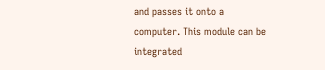and passes it onto a computer. This module can be integrated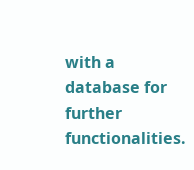with a database for further functionalities.